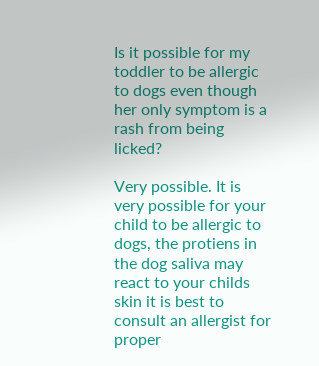Is it possible for my toddler to be allergic to dogs even though her only symptom is a rash from being licked?

Very possible. It is very possible for your child to be allergic to dogs, the protiens in the dog saliva may react to your childs skin it is best to consult an allergist for proper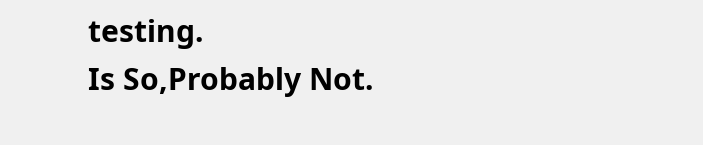testing.
Is So,Probably Not.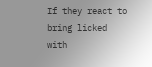If they react to bring licked with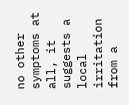no other symptoms at all, it suggests a local irritation from a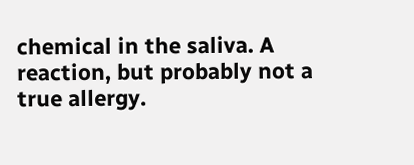chemical in the saliva. A reaction, but probably not a true allergy.